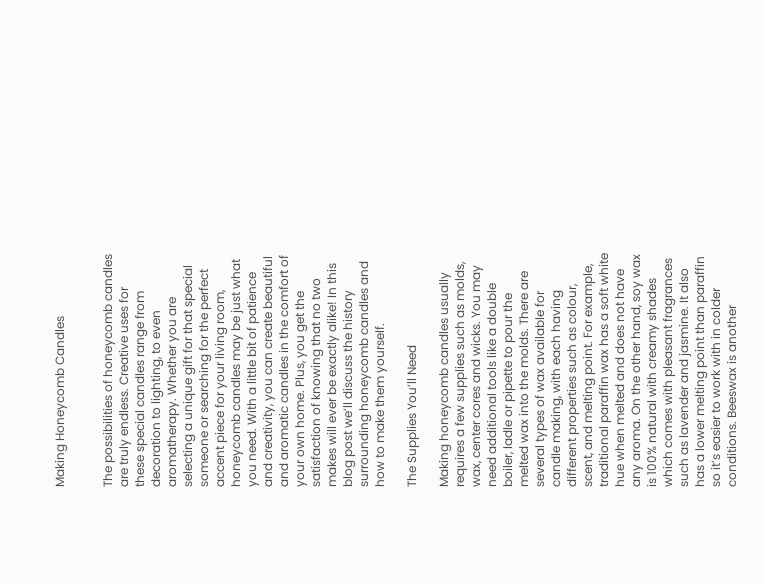Making Honeycomb Candles


The possibilities of honeycomb candles are truly endless. Creative uses for these special candles range from decoration to lighting, to even aromatherapy. Whether you are selecting a unique gift for that special someone or searching for the perfect accent piece for your living room, honeycomb candles may be just what you need. With a little bit of patience and creativity, you can create beautiful and aromatic candles in the comfort of your own home. Plus, you get the satisfaction of knowing that no two makes will ever be exactly alike! In this blog post we’ll discuss the history surrounding honeycomb candles and how to make them yourself.

The Supplies You’ll Need

Making honeycomb candles usually requires a few supplies such as molds, wax, center cores and wicks. You may need additional tools like a double boiler, ladle or pipette to pour the melted wax into the molds. There are several types of wax available for candle making, with each having different properties such as colour, scent, and melting point. For example, traditional paraffin wax has a soft white hue when melted and does not have any aroma. On the other hand, soy wax is 100% natural with creamy shades which comes with pleasant fragrances such as lavender and jasmine. It also has a lower melting point than paraffin so it’s easier to work with in colder conditions. Beeswax is another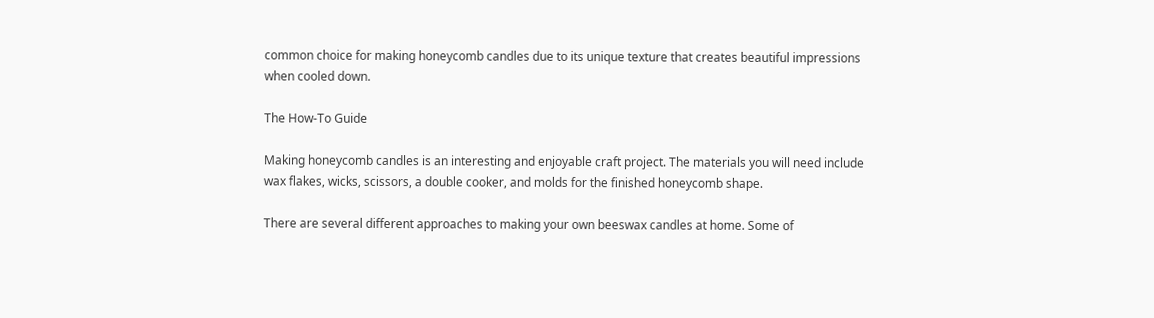common choice for making honeycomb candles due to its unique texture that creates beautiful impressions when cooled down.

The How-To Guide

Making honeycomb candles is an interesting and enjoyable craft project. The materials you will need include wax flakes, wicks, scissors, a double cooker, and molds for the finished honeycomb shape.

There are several different approaches to making your own beeswax candles at home. Some of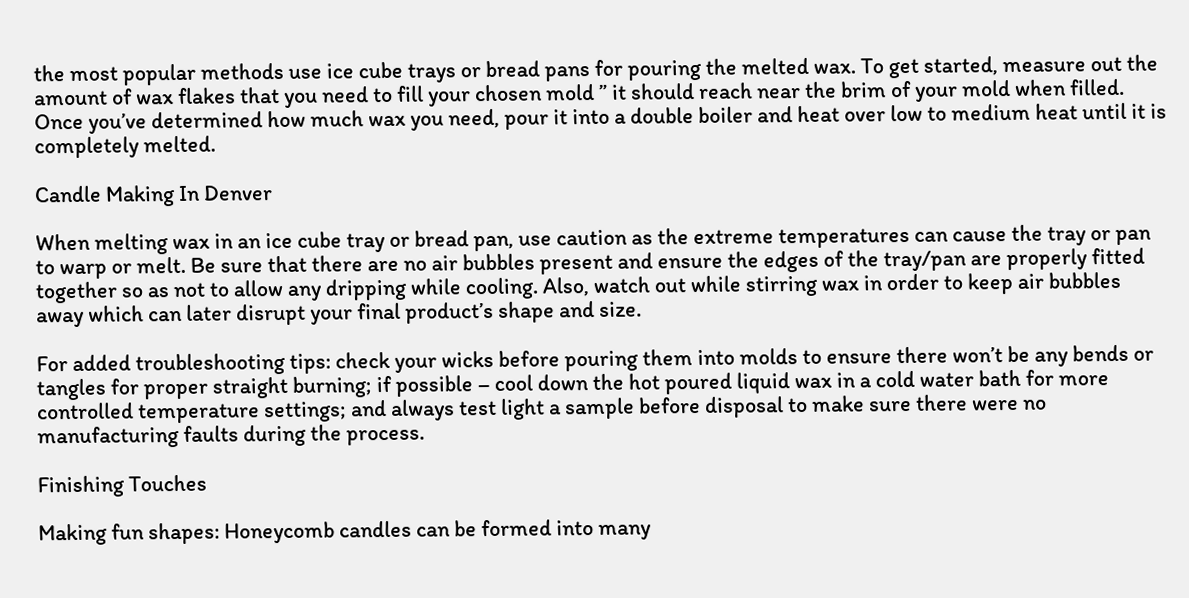the most popular methods use ice cube trays or bread pans for pouring the melted wax. To get started, measure out the amount of wax flakes that you need to fill your chosen mold ” it should reach near the brim of your mold when filled. Once you’ve determined how much wax you need, pour it into a double boiler and heat over low to medium heat until it is completely melted.

Candle Making In Denver

When melting wax in an ice cube tray or bread pan, use caution as the extreme temperatures can cause the tray or pan to warp or melt. Be sure that there are no air bubbles present and ensure the edges of the tray/pan are properly fitted together so as not to allow any dripping while cooling. Also, watch out while stirring wax in order to keep air bubbles away which can later disrupt your final product’s shape and size.

For added troubleshooting tips: check your wicks before pouring them into molds to ensure there won’t be any bends or tangles for proper straight burning; if possible – cool down the hot poured liquid wax in a cold water bath for more controlled temperature settings; and always test light a sample before disposal to make sure there were no manufacturing faults during the process.

Finishing Touches

Making fun shapes: Honeycomb candles can be formed into many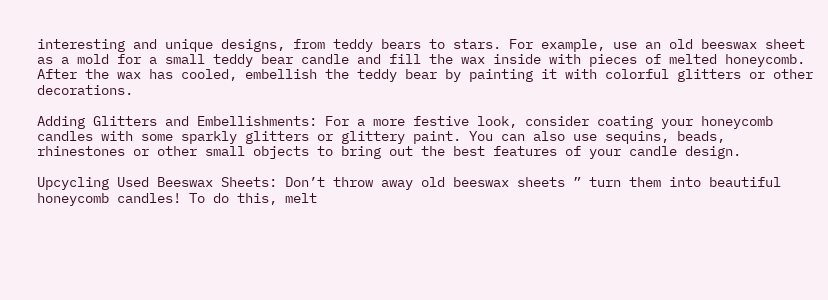interesting and unique designs, from teddy bears to stars. For example, use an old beeswax sheet as a mold for a small teddy bear candle and fill the wax inside with pieces of melted honeycomb. After the wax has cooled, embellish the teddy bear by painting it with colorful glitters or other decorations.

Adding Glitters and Embellishments: For a more festive look, consider coating your honeycomb candles with some sparkly glitters or glittery paint. You can also use sequins, beads, rhinestones or other small objects to bring out the best features of your candle design.

Upcycling Used Beeswax Sheets: Don’t throw away old beeswax sheets ” turn them into beautiful honeycomb candles! To do this, melt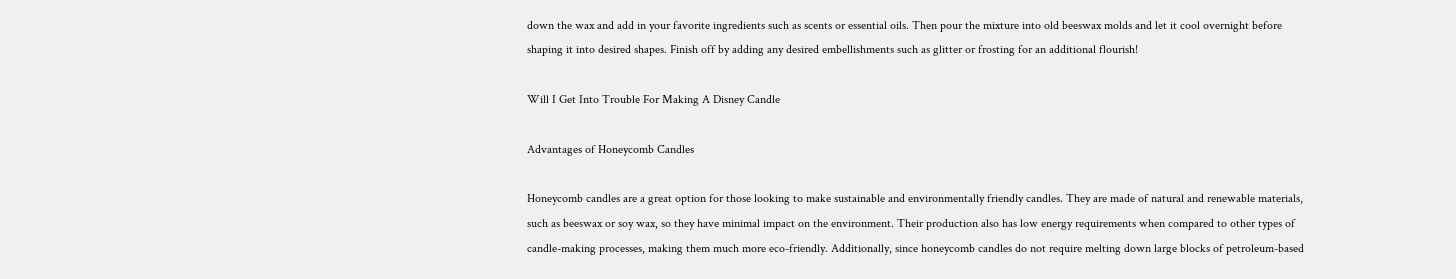down the wax and add in your favorite ingredients such as scents or essential oils. Then pour the mixture into old beeswax molds and let it cool overnight before shaping it into desired shapes. Finish off by adding any desired embellishments such as glitter or frosting for an additional flourish!

Will I Get Into Trouble For Making A Disney Candle

Advantages of Honeycomb Candles

Honeycomb candles are a great option for those looking to make sustainable and environmentally friendly candles. They are made of natural and renewable materials, such as beeswax or soy wax, so they have minimal impact on the environment. Their production also has low energy requirements when compared to other types of candle-making processes, making them much more eco-friendly. Additionally, since honeycomb candles do not require melting down large blocks of petroleum-based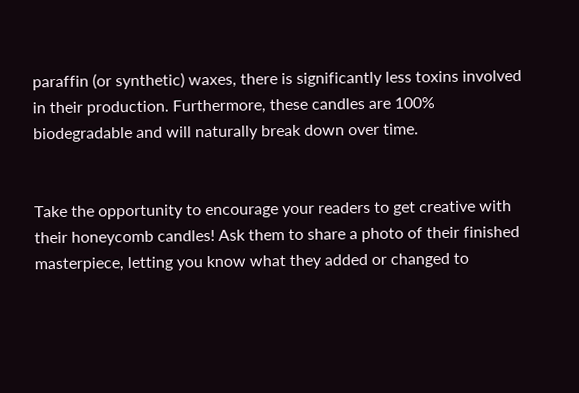paraffin (or synthetic) waxes, there is significantly less toxins involved in their production. Furthermore, these candles are 100% biodegradable and will naturally break down over time.


Take the opportunity to encourage your readers to get creative with their honeycomb candles! Ask them to share a photo of their finished masterpiece, letting you know what they added or changed to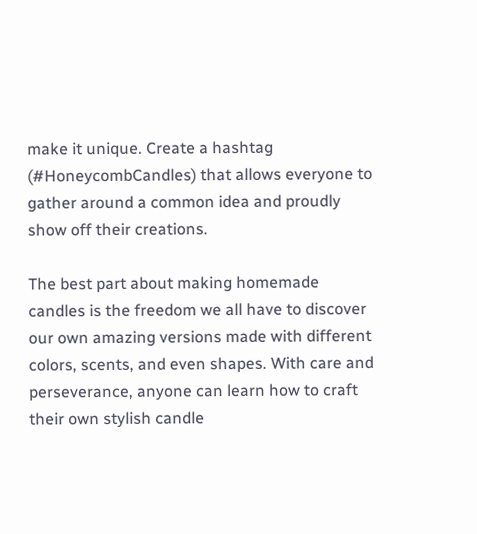make it unique. Create a hashtag (#HoneycombCandles) that allows everyone to gather around a common idea and proudly show off their creations.

The best part about making homemade candles is the freedom we all have to discover our own amazing versions made with different colors, scents, and even shapes. With care and perseverance, anyone can learn how to craft their own stylish candle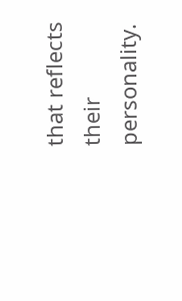that reflects their personality.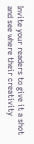Invite your readers to give it a shot and see where their creativity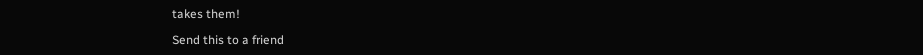takes them!

Send this to a friend